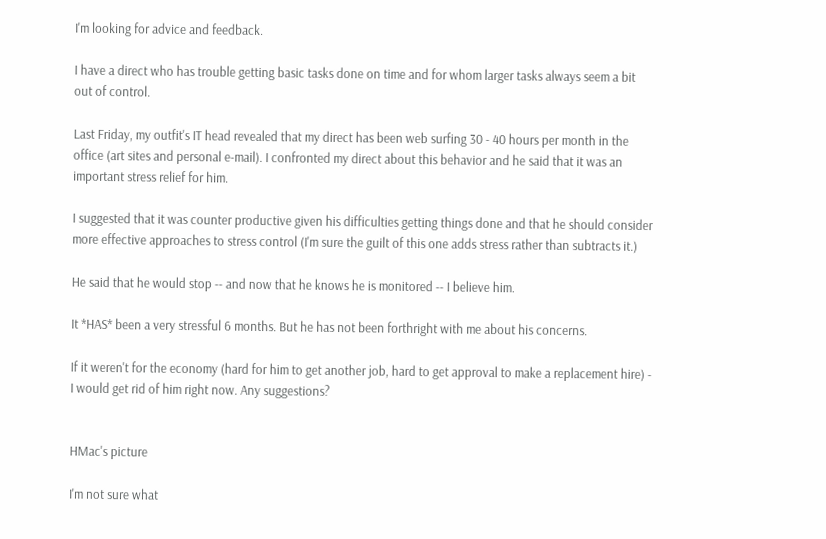I'm looking for advice and feedback.

I have a direct who has trouble getting basic tasks done on time and for whom larger tasks always seem a bit out of control.

Last Friday, my outfit's IT head revealed that my direct has been web surfing 30 - 40 hours per month in the office (art sites and personal e-mail). I confronted my direct about this behavior and he said that it was an important stress relief for him.

I suggested that it was counter productive given his difficulties getting things done and that he should consider more effective approaches to stress control (I'm sure the guilt of this one adds stress rather than subtracts it.)

He said that he would stop -- and now that he knows he is monitored -- I believe him.

It *HAS* been a very stressful 6 months. But he has not been forthright with me about his concerns.

If it weren't for the economy (hard for him to get another job, hard to get approval to make a replacement hire) - I would get rid of him right now. Any suggestions?


HMac's picture

I'm not sure what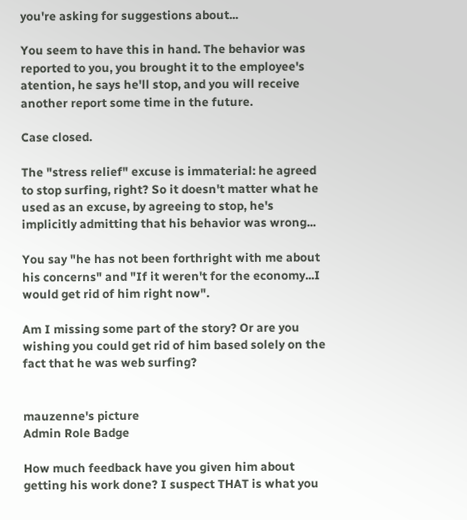you're asking for suggestions about...

You seem to have this in hand. The behavior was reported to you, you brought it to the employee's atention, he says he'll stop, and you will receive another report some time in the future.

Case closed.

The "stress relief" excuse is immaterial: he agreed to stop surfing, right? So it doesn't matter what he used as an excuse, by agreeing to stop, he's implicitly admitting that his behavior was wrong...

You say "he has not been forthright with me about his concerns" and "If it weren't for the economy...I would get rid of him right now".

Am I missing some part of the story? Or are you wishing you could get rid of him based solely on the fact that he was web surfing?


mauzenne's picture
Admin Role Badge

How much feedback have you given him about getting his work done? I suspect THAT is what you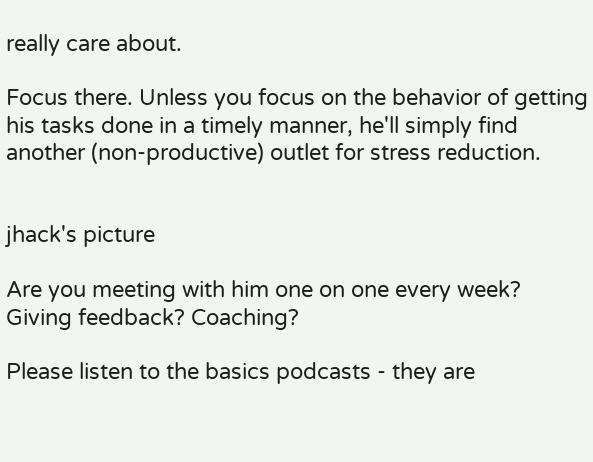really care about.

Focus there. Unless you focus on the behavior of getting his tasks done in a timely manner, he'll simply find another (non-productive) outlet for stress reduction.


jhack's picture

Are you meeting with him one on one every week? Giving feedback? Coaching?

Please listen to the basics podcasts - they are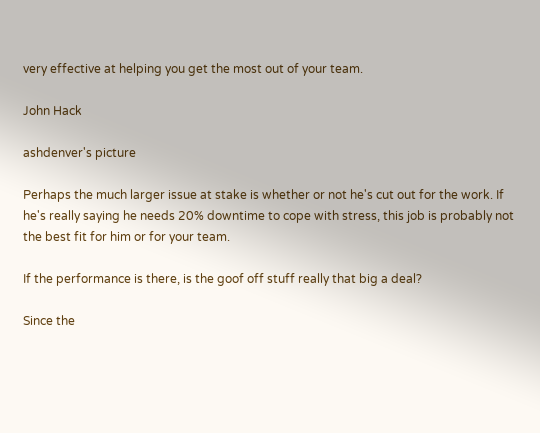very effective at helping you get the most out of your team.

John Hack

ashdenver's picture

Perhaps the much larger issue at stake is whether or not he's cut out for the work. If he's really saying he needs 20% downtime to cope with stress, this job is probably not the best fit for him or for your team.

If the performance is there, is the goof off stuff really that big a deal?

Since the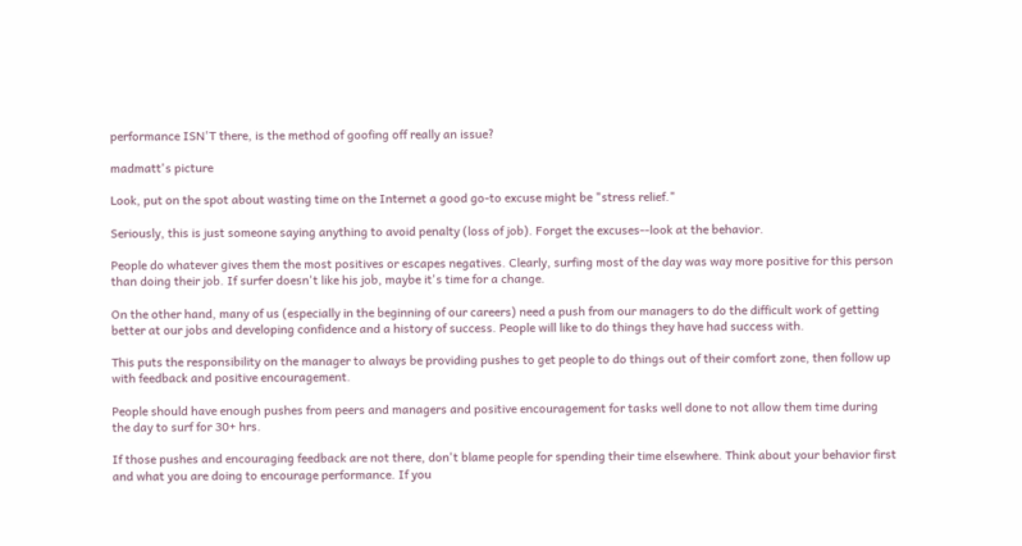performance ISN'T there, is the method of goofing off really an issue?

madmatt's picture

Look, put on the spot about wasting time on the Internet a good go-to excuse might be "stress relief."

Seriously, this is just someone saying anything to avoid penalty (loss of job). Forget the excuses--look at the behavior.

People do whatever gives them the most positives or escapes negatives. Clearly, surfing most of the day was way more positive for this person than doing their job. If surfer doesn't like his job, maybe it's time for a change.

On the other hand, many of us (especially in the beginning of our careers) need a push from our managers to do the difficult work of getting better at our jobs and developing confidence and a history of success. People will like to do things they have had success with.

This puts the responsibility on the manager to always be providing pushes to get people to do things out of their comfort zone, then follow up with feedback and positive encouragement.

People should have enough pushes from peers and managers and positive encouragement for tasks well done to not allow them time during the day to surf for 30+ hrs.

If those pushes and encouraging feedback are not there, don't blame people for spending their time elsewhere. Think about your behavior first and what you are doing to encourage performance. If you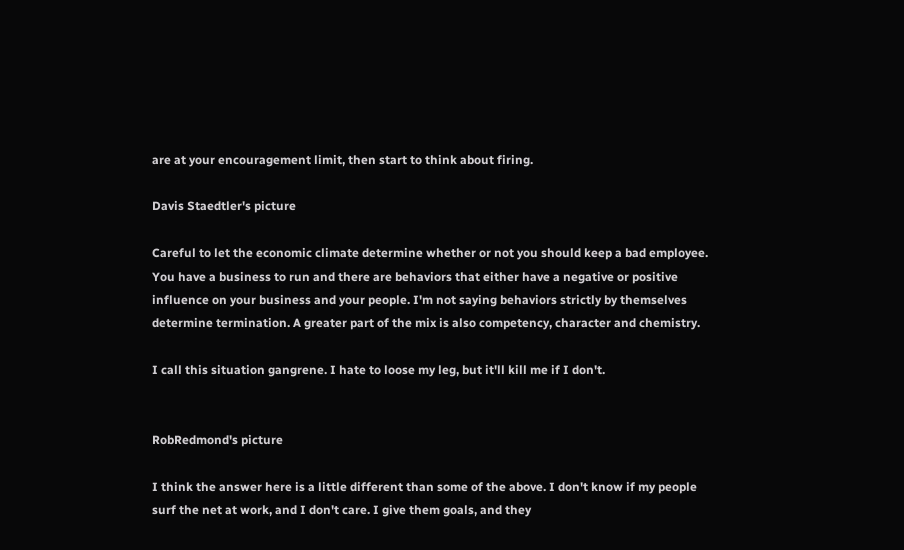are at your encouragement limit, then start to think about firing.

Davis Staedtler's picture

Careful to let the economic climate determine whether or not you should keep a bad employee. You have a business to run and there are behaviors that either have a negative or positive influence on your business and your people. I'm not saying behaviors strictly by themselves determine termination. A greater part of the mix is also competency, character and chemistry.

I call this situation gangrene. I hate to loose my leg, but it'll kill me if I don't.


RobRedmond's picture

I think the answer here is a little different than some of the above. I don't know if my people surf the net at work, and I don't care. I give them goals, and they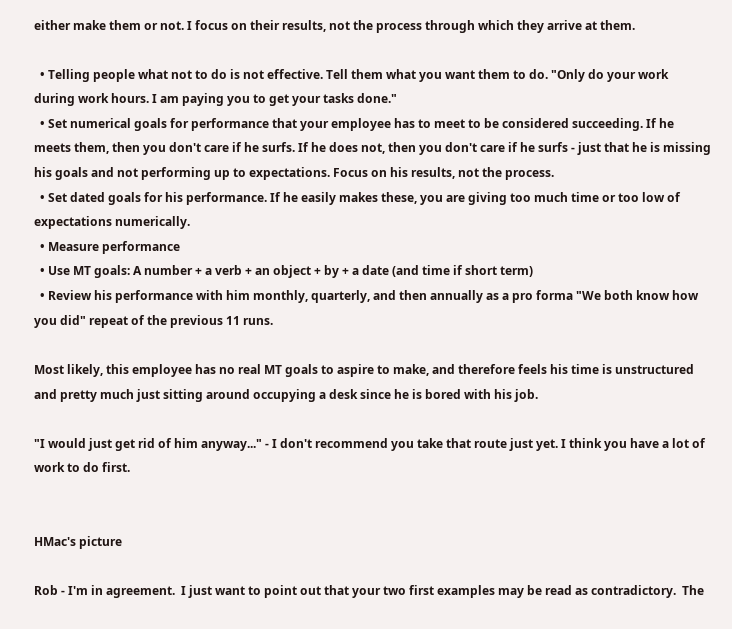either make them or not. I focus on their results, not the process through which they arrive at them.

  • Telling people what not to do is not effective. Tell them what you want them to do. "Only do your work during work hours. I am paying you to get your tasks done."
  • Set numerical goals for performance that your employee has to meet to be considered succeeding. If he meets them, then you don't care if he surfs. If he does not, then you don't care if he surfs - just that he is missing his goals and not performing up to expectations. Focus on his results, not the process.
  • Set dated goals for his performance. If he easily makes these, you are giving too much time or too low of expectations numerically.
  • Measure performance
  • Use MT goals: A number + a verb + an object + by + a date (and time if short term)
  • Review his performance with him monthly, quarterly, and then annually as a pro forma "We both know how you did" repeat of the previous 11 runs.

Most likely, this employee has no real MT goals to aspire to make, and therefore feels his time is unstructured and pretty much just sitting around occupying a desk since he is bored with his job.

"I would just get rid of him anyway..." - I don't recommend you take that route just yet. I think you have a lot of work to do first.


HMac's picture

Rob - I'm in agreement.  I just want to point out that your two first examples may be read as contradictory.  The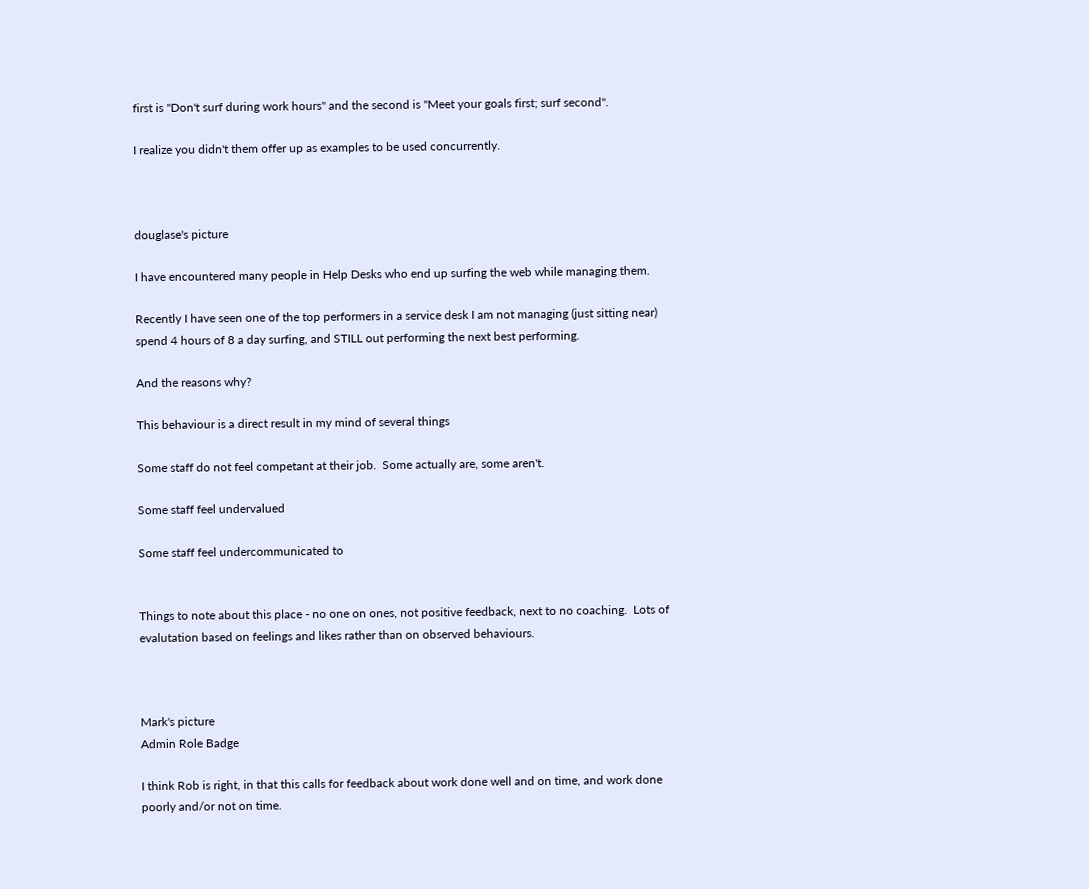first is "Don't surf during work hours" and the second is "Meet your goals first; surf second".

I realize you didn't them offer up as examples to be used concurrently.



douglase's picture

I have encountered many people in Help Desks who end up surfing the web while managing them.

Recently I have seen one of the top performers in a service desk I am not managing (just sitting near) spend 4 hours of 8 a day surfing, and STILL out performing the next best performing.

And the reasons why?

This behaviour is a direct result in my mind of several things

Some staff do not feel competant at their job.  Some actually are, some aren't.

Some staff feel undervalued

Some staff feel undercommunicated to


Things to note about this place - no one on ones, not positive feedback, next to no coaching.  Lots of evalutation based on feelings and likes rather than on observed behaviours.



Mark's picture
Admin Role Badge

I think Rob is right, in that this calls for feedback about work done well and on time, and work done poorly and/or not on time.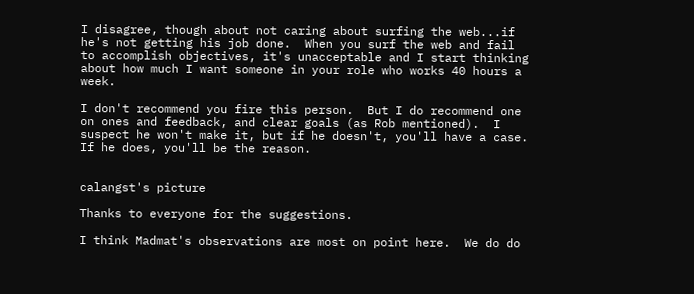I disagree, though about not caring about surfing the web...if he's not getting his job done.  When you surf the web and fail to accomplish objectives, it's unacceptable and I start thinking about how much I want someone in your role who works 40 hours a week.

I don't recommend you fire this person.  But I do recommend one on ones and feedback, and clear goals (as Rob mentioned).  I suspect he won't make it, but if he doesn't, you'll have a case.  If he does, you'll be the reason.


calangst's picture

Thanks to everyone for the suggestions.

I think Madmat's observations are most on point here.  We do do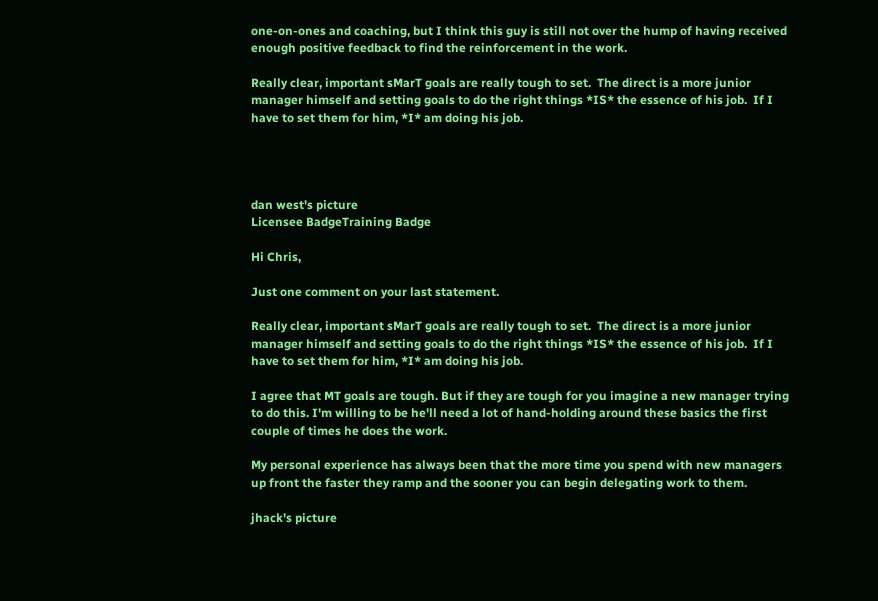one-on-ones and coaching, but I think this guy is still not over the hump of having received enough positive feedback to find the reinforcement in the work.

Really clear, important sMarT goals are really tough to set.  The direct is a more junior manager himself and setting goals to do the right things *IS* the essence of his job.  If I have to set them for him, *I* am doing his job.




dan west's picture
Licensee BadgeTraining Badge

Hi Chris,

Just one comment on your last statement.

Really clear, important sMarT goals are really tough to set.  The direct is a more junior manager himself and setting goals to do the right things *IS* the essence of his job.  If I have to set them for him, *I* am doing his job.

I agree that MT goals are tough. But if they are tough for you imagine a new manager trying to do this. I'm willing to be he'll need a lot of hand-holding around these basics the first couple of times he does the work.

My personal experience has always been that the more time you spend with new managers up front the faster they ramp and the sooner you can begin delegating work to them.

jhack's picture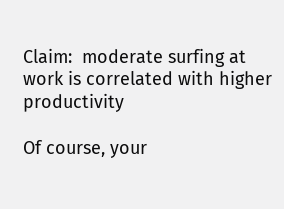Claim:  moderate surfing at work is correlated with higher productivity

Of course, your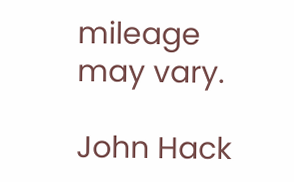mileage may vary.

John Hack